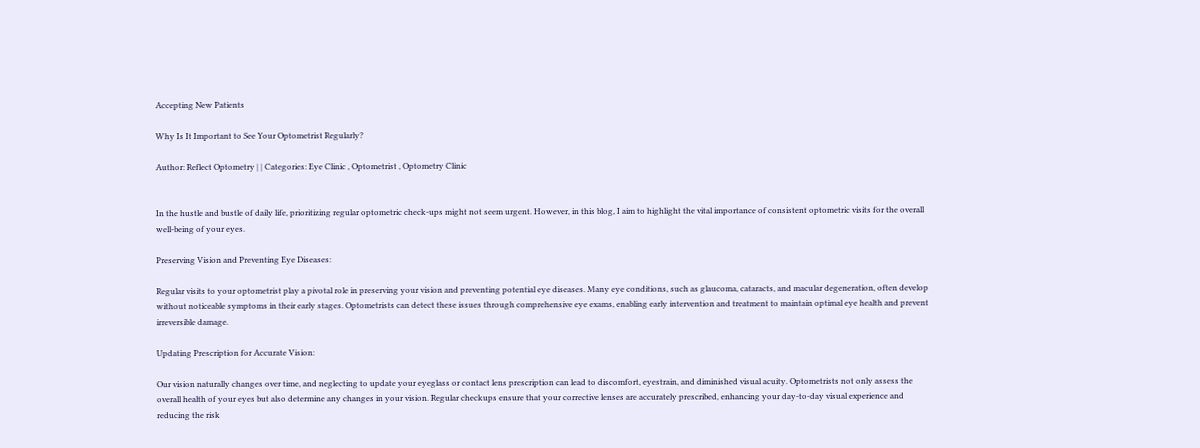Accepting New Patients

Why Is It Important to See Your Optometrist Regularly?

Author: Reflect Optometry | | Categories: Eye Clinic , Optometrist , Optometry Clinic


In the hustle and bustle of daily life, prioritizing regular optometric check-ups might not seem urgent. However, in this blog, I aim to highlight the vital importance of consistent optometric visits for the overall well-being of your eyes.

Preserving Vision and Preventing Eye Diseases:

Regular visits to your optometrist play a pivotal role in preserving your vision and preventing potential eye diseases. Many eye conditions, such as glaucoma, cataracts, and macular degeneration, often develop without noticeable symptoms in their early stages. Optometrists can detect these issues through comprehensive eye exams, enabling early intervention and treatment to maintain optimal eye health and prevent irreversible damage.

Updating Prescription for Accurate Vision:

Our vision naturally changes over time, and neglecting to update your eyeglass or contact lens prescription can lead to discomfort, eyestrain, and diminished visual acuity. Optometrists not only assess the overall health of your eyes but also determine any changes in your vision. Regular checkups ensure that your corrective lenses are accurately prescribed, enhancing your day-to-day visual experience and reducing the risk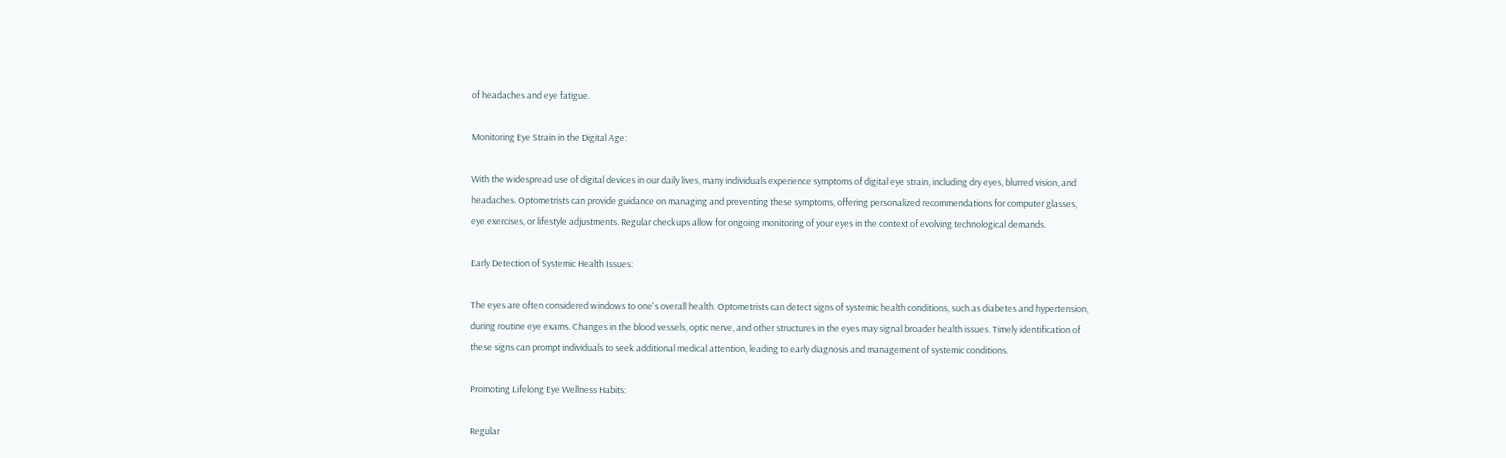of headaches and eye fatigue.

Monitoring Eye Strain in the Digital Age:

With the widespread use of digital devices in our daily lives, many individuals experience symptoms of digital eye strain, including dry eyes, blurred vision, and headaches. Optometrists can provide guidance on managing and preventing these symptoms, offering personalized recommendations for computer glasses, eye exercises, or lifestyle adjustments. Regular checkups allow for ongoing monitoring of your eyes in the context of evolving technological demands.

Early Detection of Systemic Health Issues:

The eyes are often considered windows to one's overall health. Optometrists can detect signs of systemic health conditions, such as diabetes and hypertension, during routine eye exams. Changes in the blood vessels, optic nerve, and other structures in the eyes may signal broader health issues. Timely identification of these signs can prompt individuals to seek additional medical attention, leading to early diagnosis and management of systemic conditions.

Promoting Lifelong Eye Wellness Habits:

Regular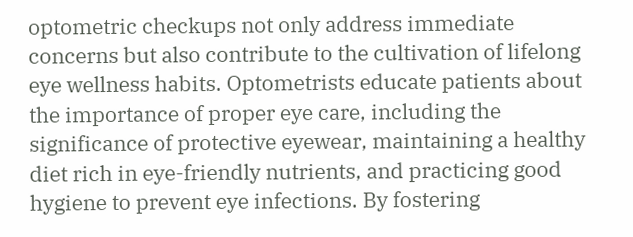optometric checkups not only address immediate concerns but also contribute to the cultivation of lifelong eye wellness habits. Optometrists educate patients about the importance of proper eye care, including the significance of protective eyewear, maintaining a healthy diet rich in eye-friendly nutrients, and practicing good hygiene to prevent eye infections. By fostering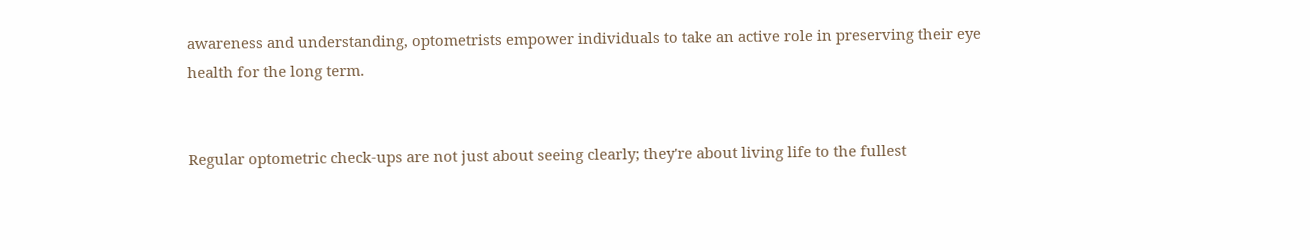awareness and understanding, optometrists empower individuals to take an active role in preserving their eye health for the long term.


Regular optometric check-ups are not just about seeing clearly; they're about living life to the fullest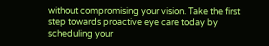without compromising your vision. Take the first step towards proactive eye care today by scheduling your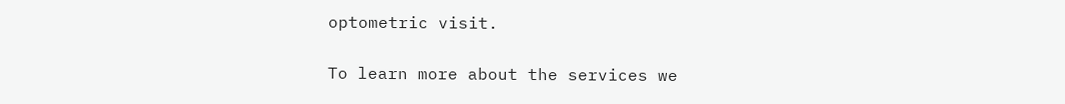optometric visit.

To learn more about the services we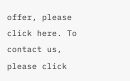offer, please click here. To contact us, please click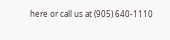here or call us at (905) 640-1110